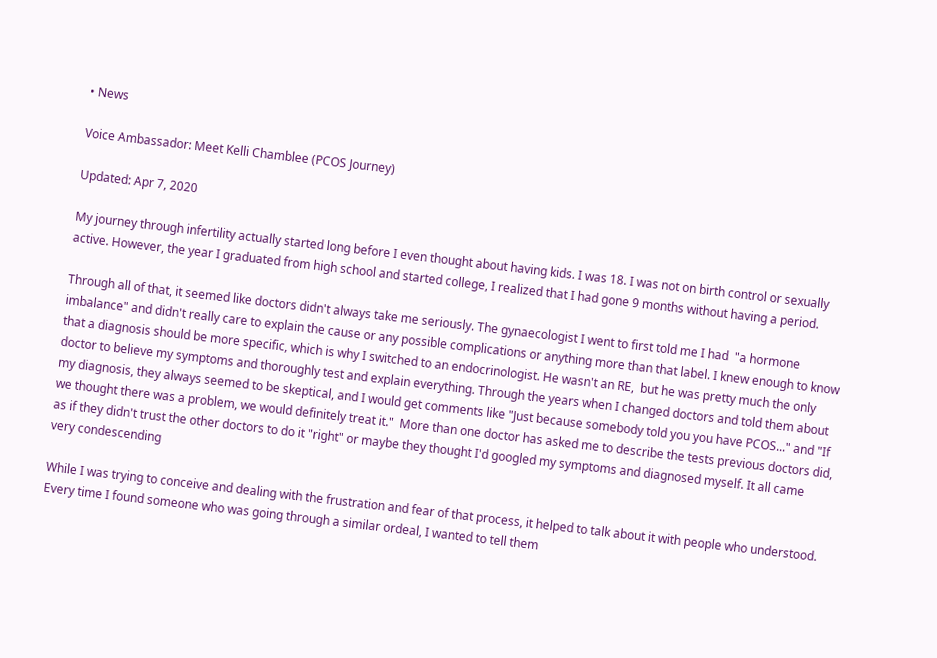• News

Voice Ambassador: Meet Kelli Chamblee (PCOS Journey)

Updated: Apr 7, 2020

My journey through infertility actually started long before I even thought about having kids. I was 18. I was not on birth control or sexually active. However, the year I graduated from high school and started college, I realized that I had gone 9 months without having a period.

Through all of that, it seemed like doctors didn't always take me seriously. The gynaecologist I went to first told me I had  "a hormone imbalance" and didn't really care to explain the cause or any possible complications or anything more than that label. I knew enough to know that a diagnosis should be more specific, which is why I switched to an endocrinologist. He wasn't an RE,  but he was pretty much the only doctor to believe my symptoms and thoroughly test and explain everything. Through the years when I changed doctors and told them about my diagnosis, they always seemed to be skeptical, and I would get comments like "Just because somebody told you you have PCOS..." and "If we thought there was a problem, we would definitely treat it."  More than one doctor has asked me to describe the tests previous doctors did, as if they didn't trust the other doctors to do it "right" or maybe they thought I'd googled my symptoms and diagnosed myself. It all came very condescending

While I was trying to conceive and dealing with the frustration and fear of that process, it helped to talk about it with people who understood. Every time I found someone who was going through a similar ordeal, I wanted to tell them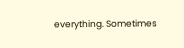everything. Sometimes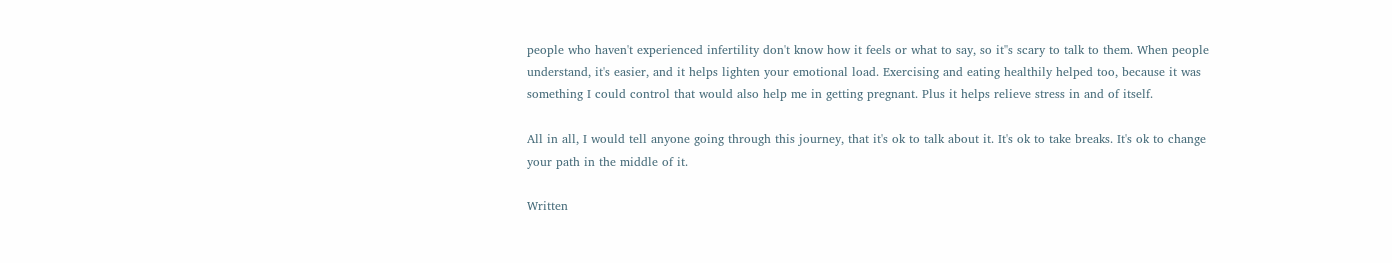people who haven't experienced infertility don't know how it feels or what to say, so it''s scary to talk to them. When people understand, it's easier, and it helps lighten your emotional load. Exercising and eating healthily helped too, because it was something I could control that would also help me in getting pregnant. Plus it helps relieve stress in and of itself.

All in all, I would tell anyone going through this journey, that it's ok to talk about it. It's ok to take breaks. It's ok to change your path in the middle of it.

Written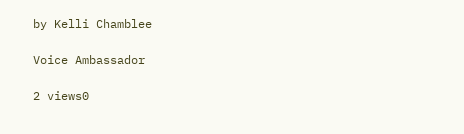by Kelli Chamblee

Voice Ambassador

2 views0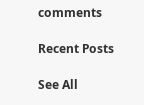comments

Recent Posts

See All